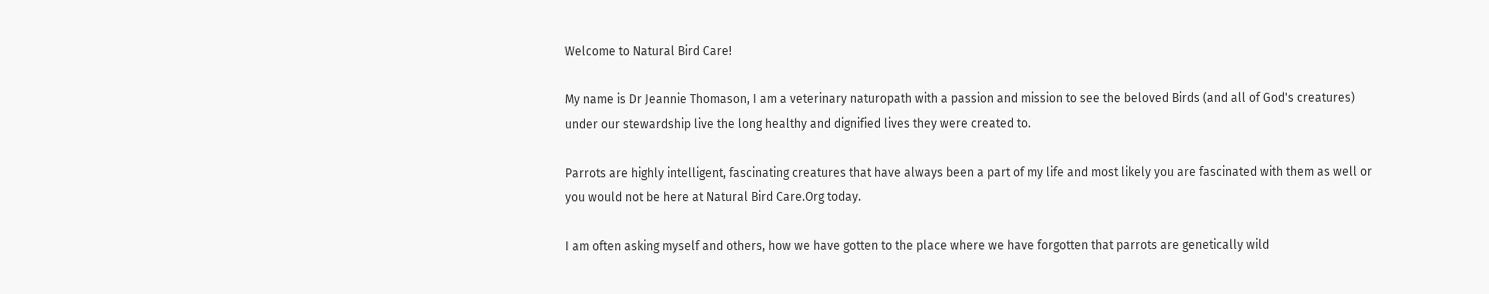Welcome to Natural Bird Care!

My name is Dr Jeannie Thomason, I am a veterinary naturopath with a passion and mission to see the beloved Birds (and all of God's creatures) under our stewardship live the long healthy and dignified lives they were created to.

Parrots are highly intelligent, fascinating creatures that have always been a part of my life and most likely you are fascinated with them as well or you would not be here at Natural Bird Care.Org today.

I am often asking myself and others, how we have gotten to the place where we have forgotten that parrots are genetically wild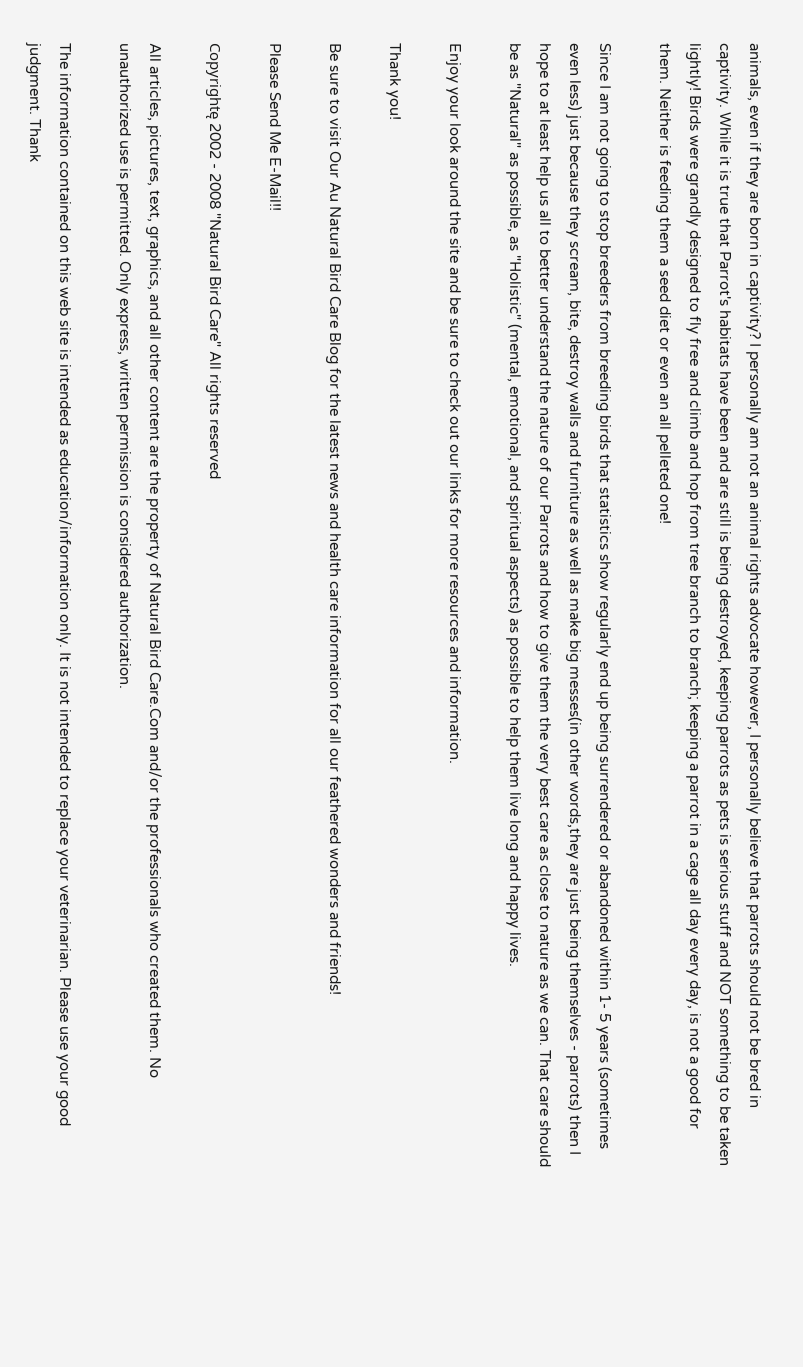animals, even if they are born in captivity? I personally am not an animal rights advocate however, I personally believe that parrots should not be bred in captivity. While it is true that Parrot's habitats have been and are still is being destroyed, keeping parrots as pets is serious stuff and NOT something to be taken lightly! Birds were grandly designed to fly free and climb and hop from tree branch to branch; keeping a parrot in a cage all day every day, is not a good for them. Neither is feeding them a seed diet or even an all pelleted one!

Since I am not going to stop breeders from breeding birds that statistics show regularly end up being surrendered or abandoned within 1- 5 years (sometimes even less) just because they scream, bite, destroy walls and furniture as well as make big messes(in other words,they are just being themselves - parrots) then I hope to at least help us all to better understand the nature of our Parrots and how to give them the very best care as close to nature as we can. That care should be as "Natural" as possible, as "Holistic" (mental, emotional, and spiritual aspects) as possible to help them live long and happy lives.

Enjoy your look around the site and be sure to check out our links for more resources and information.

Thank you!

Be sure to visit Our Au Natural Bird Care Blog for the latest news and health care information for all our feathered wonders and friends!

Please Send Me E-Mail!!

Copyrightę 2002 - 2008 "Natural Bird Care" All rights reserved

All articles, pictures, text, graphics, and all other content are the property of Natural Bird Care.Com and/or the professionals who created them. No unauthorized use is permitted. Only express, written permission is considered authorization.

The information contained on this web site is intended as education/information only. It is not intended to replace your veterinarian. Please use your good judgment. Thank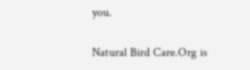you.

Natural Bird Care.Org is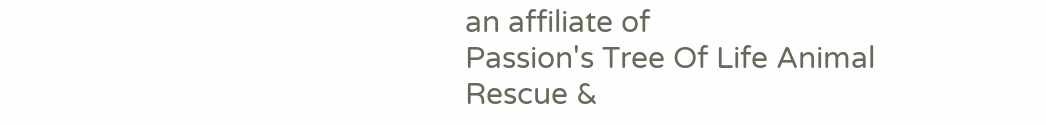an affiliate of
Passion's Tree Of Life Animal Rescue &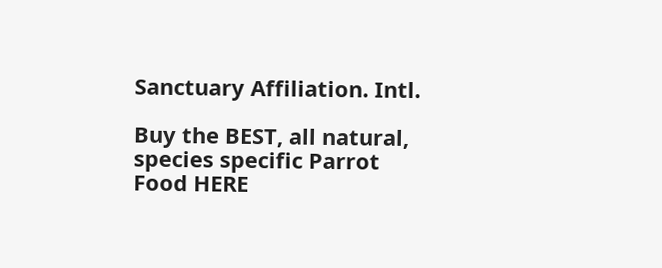Sanctuary Affiliation. Intl.

Buy the BEST, all natural, species specific Parrot Food HERE